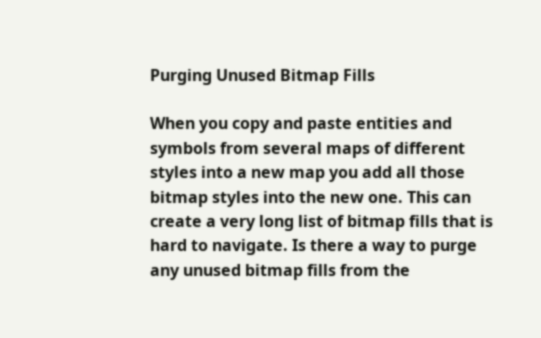Purging Unused Bitmap Fills

When you copy and paste entities and symbols from several maps of different styles into a new map you add all those bitmap styles into the new one. This can create a very long list of bitmap fills that is hard to navigate. Is there a way to purge any unused bitmap fills from the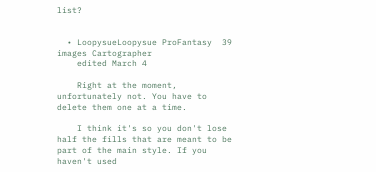list?


  • LoopysueLoopysue ProFantasy  39 images Cartographer
    edited March 4

    Right at the moment, unfortunately not. You have to delete them one at a time.

    I think it's so you don't lose half the fills that are meant to be part of the main style. If you haven't used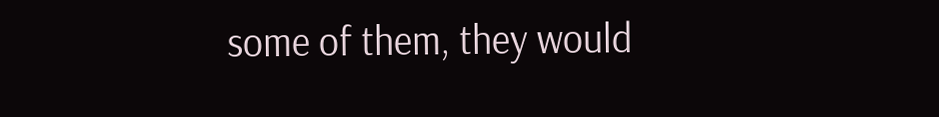some of them, they would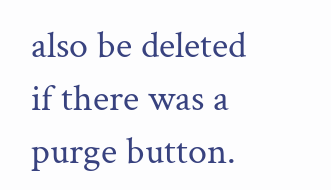also be deleted if there was a purge button.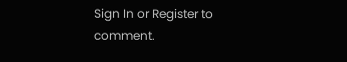Sign In or Register to comment.